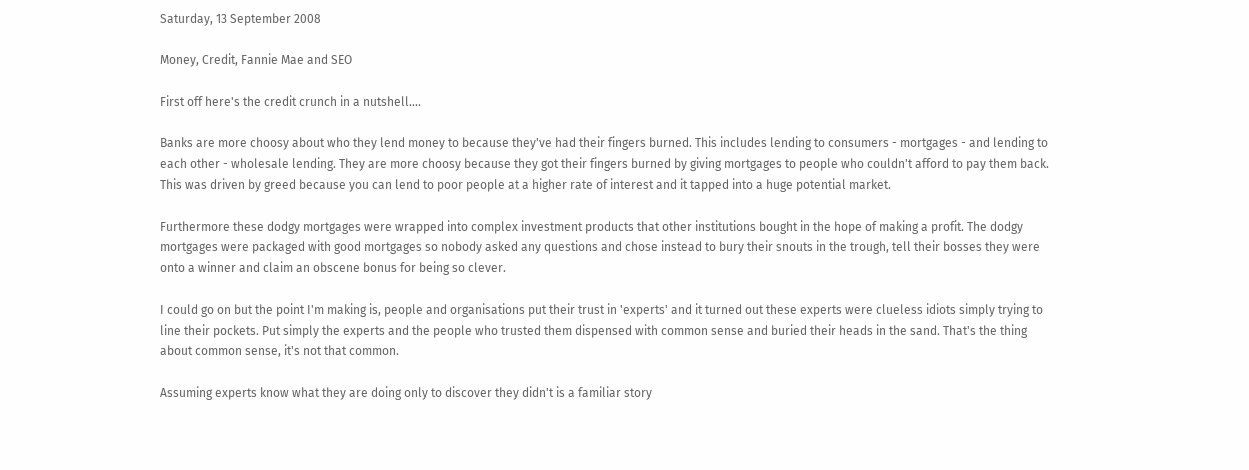Saturday, 13 September 2008

Money, Credit, Fannie Mae and SEO

First off here's the credit crunch in a nutshell....

Banks are more choosy about who they lend money to because they've had their fingers burned. This includes lending to consumers - mortgages - and lending to each other - wholesale lending. They are more choosy because they got their fingers burned by giving mortgages to people who couldn't afford to pay them back. This was driven by greed because you can lend to poor people at a higher rate of interest and it tapped into a huge potential market.

Furthermore these dodgy mortgages were wrapped into complex investment products that other institutions bought in the hope of making a profit. The dodgy mortgages were packaged with good mortgages so nobody asked any questions and chose instead to bury their snouts in the trough, tell their bosses they were onto a winner and claim an obscene bonus for being so clever.

I could go on but the point I'm making is, people and organisations put their trust in 'experts' and it turned out these experts were clueless idiots simply trying to line their pockets. Put simply the experts and the people who trusted them dispensed with common sense and buried their heads in the sand. That's the thing about common sense, it's not that common.

Assuming experts know what they are doing only to discover they didn't is a familiar story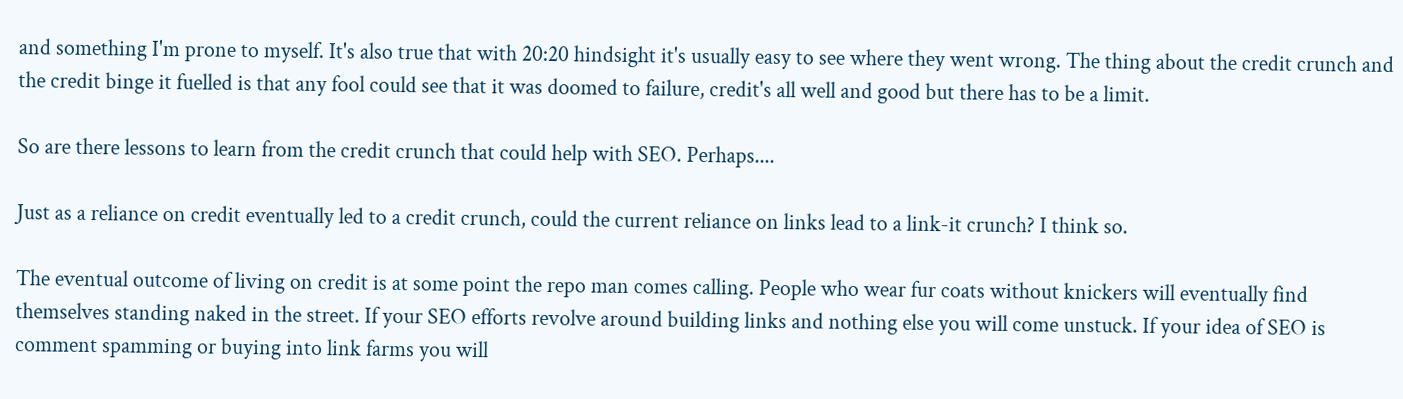and something I'm prone to myself. It's also true that with 20:20 hindsight it's usually easy to see where they went wrong. The thing about the credit crunch and the credit binge it fuelled is that any fool could see that it was doomed to failure, credit's all well and good but there has to be a limit.

So are there lessons to learn from the credit crunch that could help with SEO. Perhaps....

Just as a reliance on credit eventually led to a credit crunch, could the current reliance on links lead to a link-it crunch? I think so.

The eventual outcome of living on credit is at some point the repo man comes calling. People who wear fur coats without knickers will eventually find themselves standing naked in the street. If your SEO efforts revolve around building links and nothing else you will come unstuck. If your idea of SEO is comment spamming or buying into link farms you will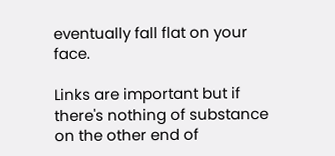eventually fall flat on your face.

Links are important but if there's nothing of substance on the other end of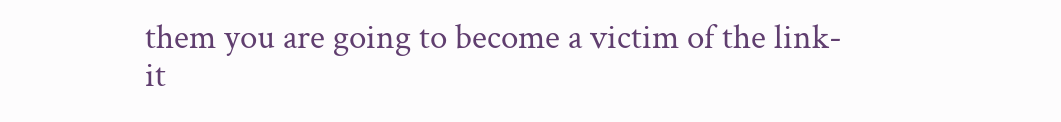them you are going to become a victim of the link-it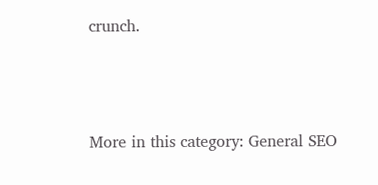crunch.



More in this category: General SEO